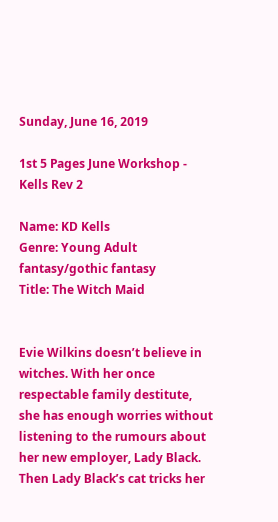Sunday, June 16, 2019

1st 5 Pages June Workshop - Kells Rev 2

Name: KD Kells
Genre: Young Adult fantasy/gothic fantasy
Title: The Witch Maid


Evie Wilkins doesn’t believe in witches. With her once respectable family destitute, she has enough worries without listening to the rumours about her new employer, Lady Black. Then Lady Black’s cat tricks her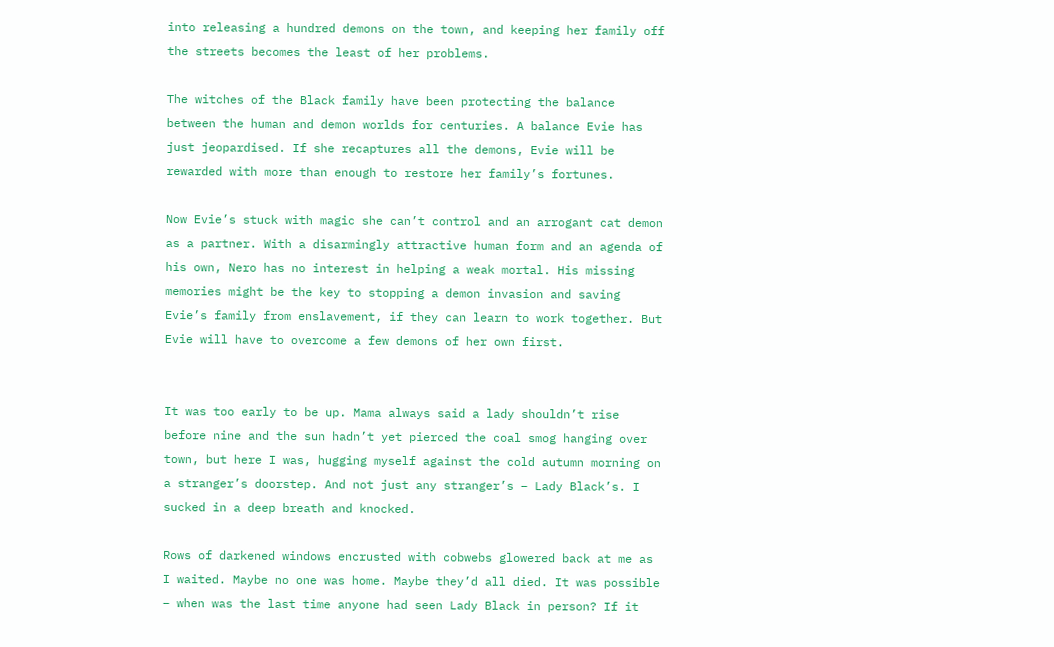into releasing a hundred demons on the town, and keeping her family off the streets becomes the least of her problems.

The witches of the Black family have been protecting the balance between the human and demon worlds for centuries. A balance Evie has just jeopardised. If she recaptures all the demons, Evie will be rewarded with more than enough to restore her family’s fortunes.

Now Evie’s stuck with magic she can’t control and an arrogant cat demon as a partner. With a disarmingly attractive human form and an agenda of his own, Nero has no interest in helping a weak mortal. His missing memories might be the key to stopping a demon invasion and saving Evie’s family from enslavement, if they can learn to work together. But Evie will have to overcome a few demons of her own first.


It was too early to be up. Mama always said a lady shouldn’t rise before nine and the sun hadn’t yet pierced the coal smog hanging over town, but here I was, hugging myself against the cold autumn morning on a stranger’s doorstep. And not just any stranger’s – Lady Black’s. I sucked in a deep breath and knocked.

Rows of darkened windows encrusted with cobwebs glowered back at me as I waited. Maybe no one was home. Maybe they’d all died. It was possible – when was the last time anyone had seen Lady Black in person? If it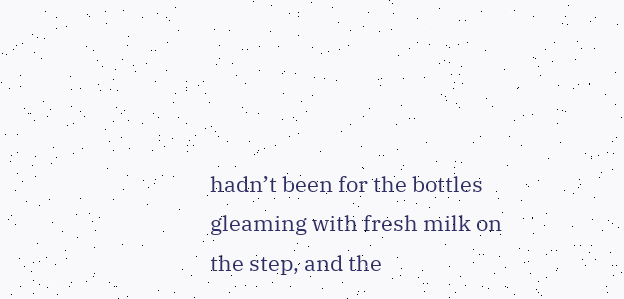hadn’t been for the bottles gleaming with fresh milk on the step, and the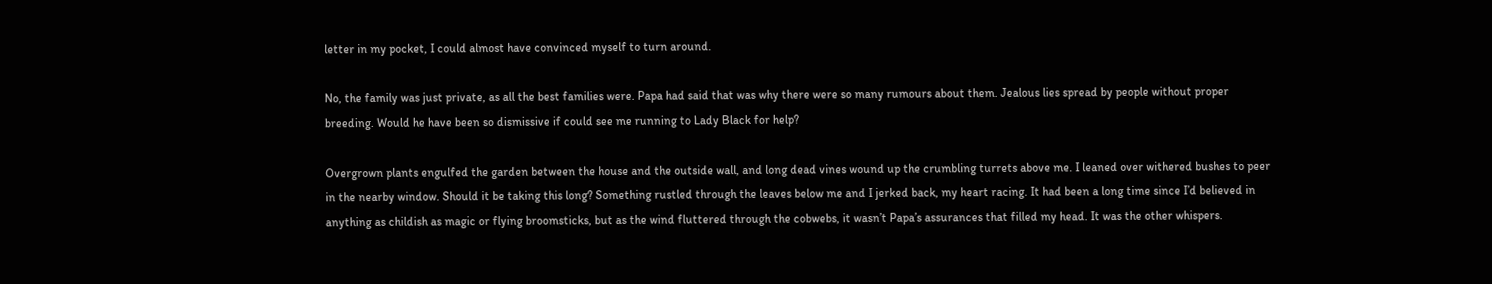letter in my pocket, I could almost have convinced myself to turn around.

No, the family was just private, as all the best families were. Papa had said that was why there were so many rumours about them. Jealous lies spread by people without proper breeding. Would he have been so dismissive if could see me running to Lady Black for help?

Overgrown plants engulfed the garden between the house and the outside wall, and long dead vines wound up the crumbling turrets above me. I leaned over withered bushes to peer in the nearby window. Should it be taking this long? Something rustled through the leaves below me and I jerked back, my heart racing. It had been a long time since I’d believed in anything as childish as magic or flying broomsticks, but as the wind fluttered through the cobwebs, it wasn’t Papa’s assurances that filled my head. It was the other whispers.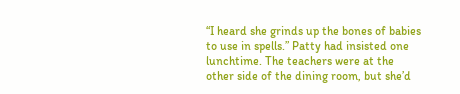“I heard she grinds up the bones of babies to use in spells.” Patty had insisted one lunchtime. The teachers were at the other side of the dining room, but she’d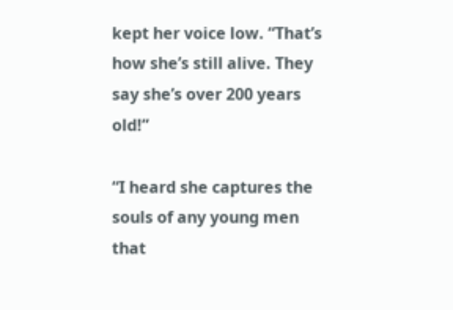kept her voice low. “That’s how she’s still alive. They say she’s over 200 years old!”

“I heard she captures the souls of any young men that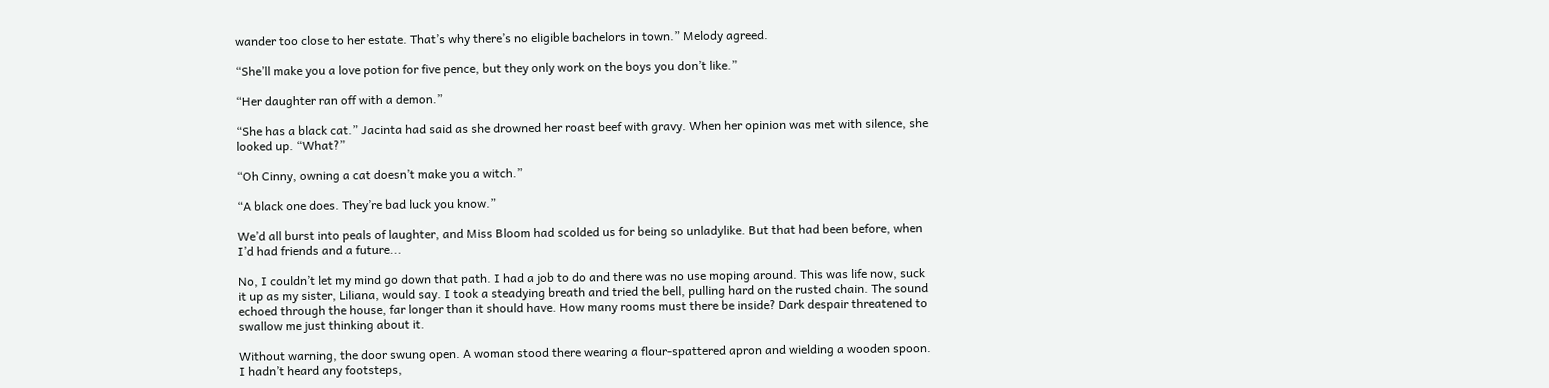wander too close to her estate. That’s why there’s no eligible bachelors in town.” Melody agreed.

“She’ll make you a love potion for five pence, but they only work on the boys you don’t like.”

“Her daughter ran off with a demon.”

“She has a black cat.” Jacinta had said as she drowned her roast beef with gravy. When her opinion was met with silence, she looked up. “What?”

“Oh Cinny, owning a cat doesn’t make you a witch.”

“A black one does. They’re bad luck you know.”

We’d all burst into peals of laughter, and Miss Bloom had scolded us for being so unladylike. But that had been before, when I’d had friends and a future...

No, I couldn’t let my mind go down that path. I had a job to do and there was no use moping around. This was life now, suck it up as my sister, Liliana, would say. I took a steadying breath and tried the bell, pulling hard on the rusted chain. The sound echoed through the house, far longer than it should have. How many rooms must there be inside? Dark despair threatened to swallow me just thinking about it.

Without warning, the door swung open. A woman stood there wearing a flour-spattered apron and wielding a wooden spoon. I hadn’t heard any footsteps,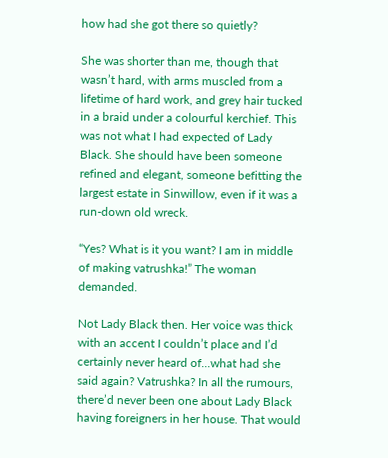how had she got there so quietly?

She was shorter than me, though that wasn’t hard, with arms muscled from a lifetime of hard work, and grey hair tucked in a braid under a colourful kerchief. This was not what I had expected of Lady Black. She should have been someone refined and elegant, someone befitting the largest estate in Sinwillow, even if it was a run-down old wreck.

“Yes? What is it you want? I am in middle of making vatrushka!” The woman demanded.

Not Lady Black then. Her voice was thick with an accent I couldn’t place and I’d certainly never heard of...what had she said again? Vatrushka? In all the rumours, there’d never been one about Lady Black having foreigners in her house. That would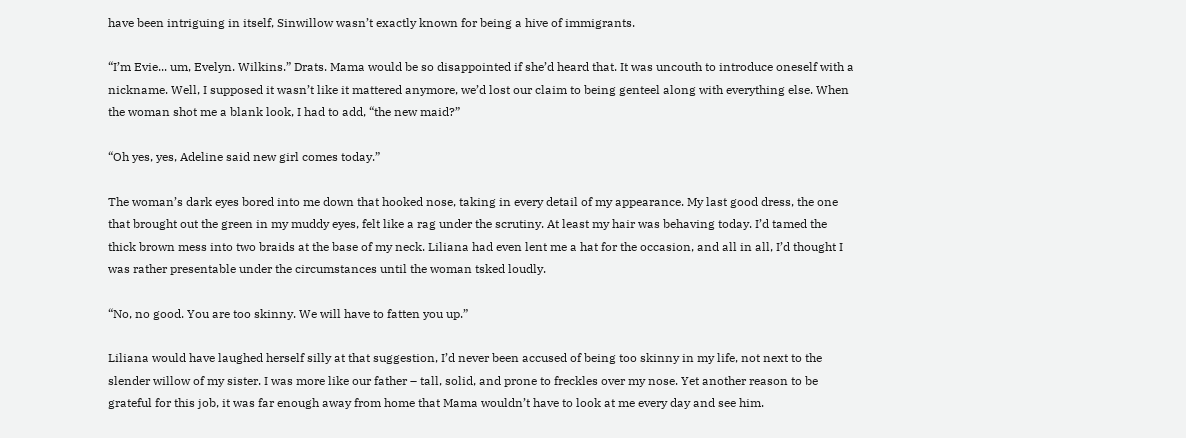have been intriguing in itself, Sinwillow wasn’t exactly known for being a hive of immigrants.

“I’m Evie... um, Evelyn. Wilkins.” Drats. Mama would be so disappointed if she’d heard that. It was uncouth to introduce oneself with a nickname. Well, I supposed it wasn’t like it mattered anymore, we’d lost our claim to being genteel along with everything else. When the woman shot me a blank look, I had to add, “the new maid?”

“Oh yes, yes, Adeline said new girl comes today.”

The woman’s dark eyes bored into me down that hooked nose, taking in every detail of my appearance. My last good dress, the one that brought out the green in my muddy eyes, felt like a rag under the scrutiny. At least my hair was behaving today. I’d tamed the thick brown mess into two braids at the base of my neck. Liliana had even lent me a hat for the occasion, and all in all, I’d thought I was rather presentable under the circumstances until the woman tsked loudly.

“No, no good. You are too skinny. We will have to fatten you up.”

Liliana would have laughed herself silly at that suggestion, I’d never been accused of being too skinny in my life, not next to the slender willow of my sister. I was more like our father – tall, solid, and prone to freckles over my nose. Yet another reason to be grateful for this job, it was far enough away from home that Mama wouldn’t have to look at me every day and see him.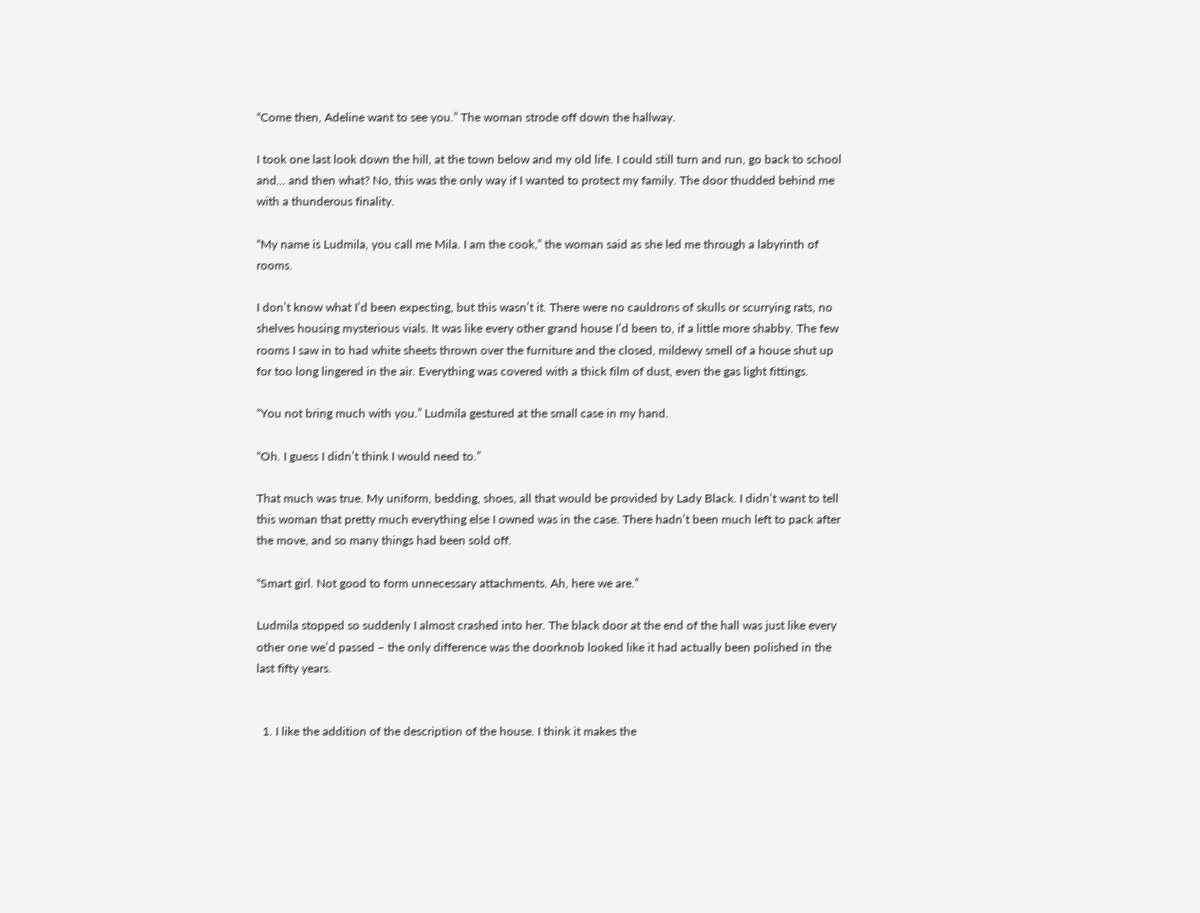“Come then, Adeline want to see you.” The woman strode off down the hallway.

I took one last look down the hill, at the town below and my old life. I could still turn and run, go back to school and... and then what? No, this was the only way if I wanted to protect my family. The door thudded behind me with a thunderous finality.

“My name is Ludmila, you call me Mila. I am the cook,” the woman said as she led me through a labyrinth of rooms.

I don’t know what I’d been expecting, but this wasn’t it. There were no cauldrons of skulls or scurrying rats, no shelves housing mysterious vials. It was like every other grand house I’d been to, if a little more shabby. The few rooms I saw in to had white sheets thrown over the furniture and the closed, mildewy smell of a house shut up for too long lingered in the air. Everything was covered with a thick film of dust, even the gas light fittings.

“You not bring much with you.” Ludmila gestured at the small case in my hand.

“Oh. I guess I didn’t think I would need to.”

That much was true. My uniform, bedding, shoes, all that would be provided by Lady Black. I didn’t want to tell this woman that pretty much everything else I owned was in the case. There hadn’t been much left to pack after the move, and so many things had been sold off.

“Smart girl. Not good to form unnecessary attachments. Ah, here we are.”

Ludmila stopped so suddenly I almost crashed into her. The black door at the end of the hall was just like every other one we’d passed – the only difference was the doorknob looked like it had actually been polished in the last fifty years.


  1. I like the addition of the description of the house. I think it makes the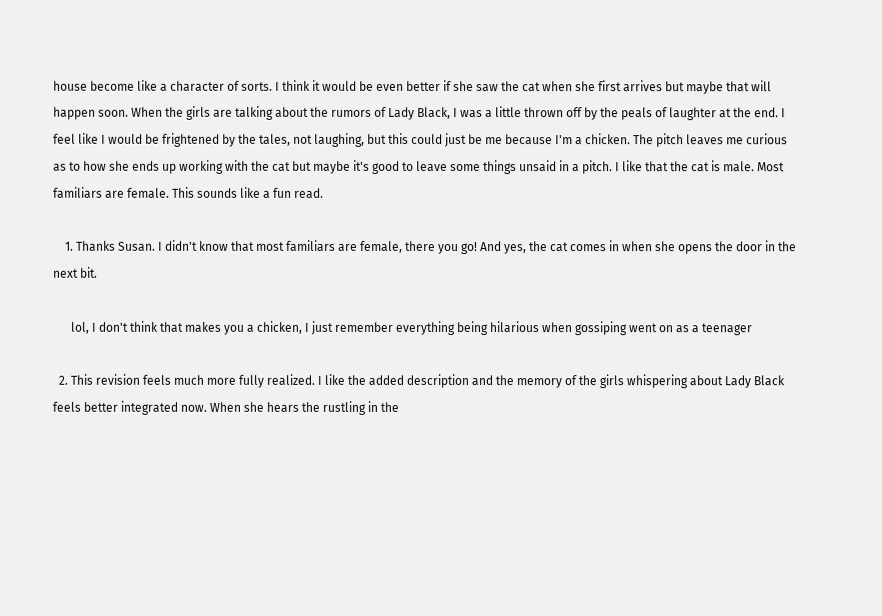house become like a character of sorts. I think it would be even better if she saw the cat when she first arrives but maybe that will happen soon. When the girls are talking about the rumors of Lady Black, I was a little thrown off by the peals of laughter at the end. I feel like I would be frightened by the tales, not laughing, but this could just be me because I'm a chicken. The pitch leaves me curious as to how she ends up working with the cat but maybe it's good to leave some things unsaid in a pitch. I like that the cat is male. Most familiars are female. This sounds like a fun read.

    1. Thanks Susan. I didn't know that most familiars are female, there you go! And yes, the cat comes in when she opens the door in the next bit.

      lol, I don't think that makes you a chicken, I just remember everything being hilarious when gossiping went on as a teenager

  2. This revision feels much more fully realized. I like the added description and the memory of the girls whispering about Lady Black feels better integrated now. When she hears the rustling in the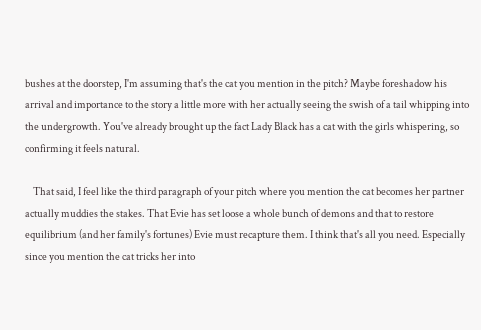bushes at the doorstep, I'm assuming that's the cat you mention in the pitch? Maybe foreshadow his arrival and importance to the story a little more with her actually seeing the swish of a tail whipping into the undergrowth. You've already brought up the fact Lady Black has a cat with the girls whispering, so confirming it feels natural.

    That said, I feel like the third paragraph of your pitch where you mention the cat becomes her partner actually muddies the stakes. That Evie has set loose a whole bunch of demons and that to restore equilibrium (and her family's fortunes) Evie must recapture them. I think that's all you need. Especially since you mention the cat tricks her into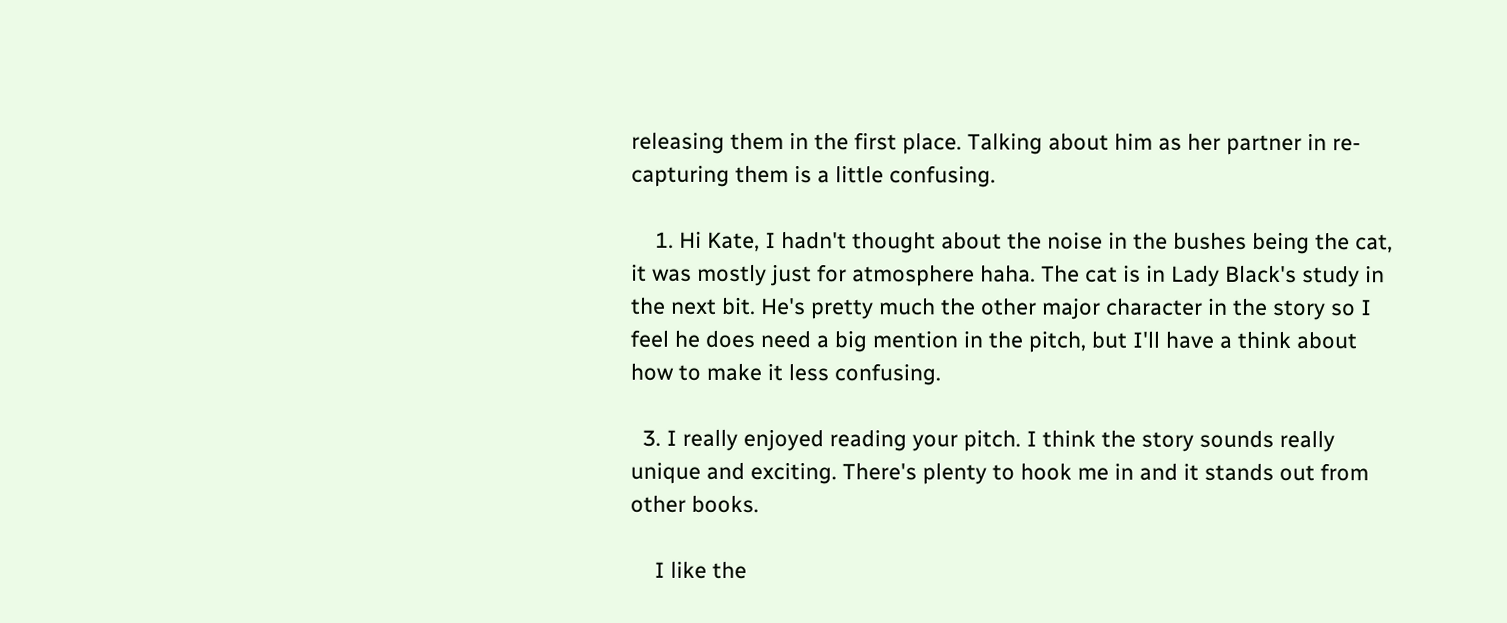releasing them in the first place. Talking about him as her partner in re-capturing them is a little confusing.

    1. Hi Kate, I hadn't thought about the noise in the bushes being the cat, it was mostly just for atmosphere haha. The cat is in Lady Black's study in the next bit. He's pretty much the other major character in the story so I feel he does need a big mention in the pitch, but I'll have a think about how to make it less confusing.

  3. I really enjoyed reading your pitch. I think the story sounds really unique and exciting. There's plenty to hook me in and it stands out from other books.

    I like the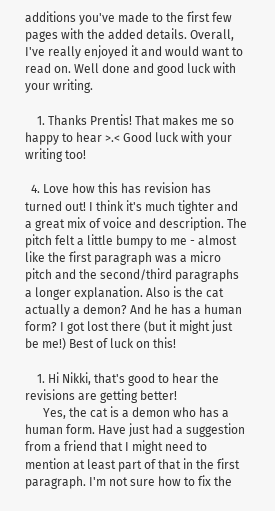additions you've made to the first few pages with the added details. Overall, I've really enjoyed it and would want to read on. Well done and good luck with your writing.

    1. Thanks Prentis! That makes me so happy to hear >.< Good luck with your writing too!

  4. Love how this has revision has turned out! I think it's much tighter and a great mix of voice and description. The pitch felt a little bumpy to me - almost like the first paragraph was a micro pitch and the second/third paragraphs a longer explanation. Also is the cat actually a demon? And he has a human form? I got lost there (but it might just be me!) Best of luck on this!

    1. Hi Nikki, that's good to hear the revisions are getting better!
      Yes, the cat is a demon who has a human form. Have just had a suggestion from a friend that I might need to mention at least part of that in the first paragraph. I'm not sure how to fix the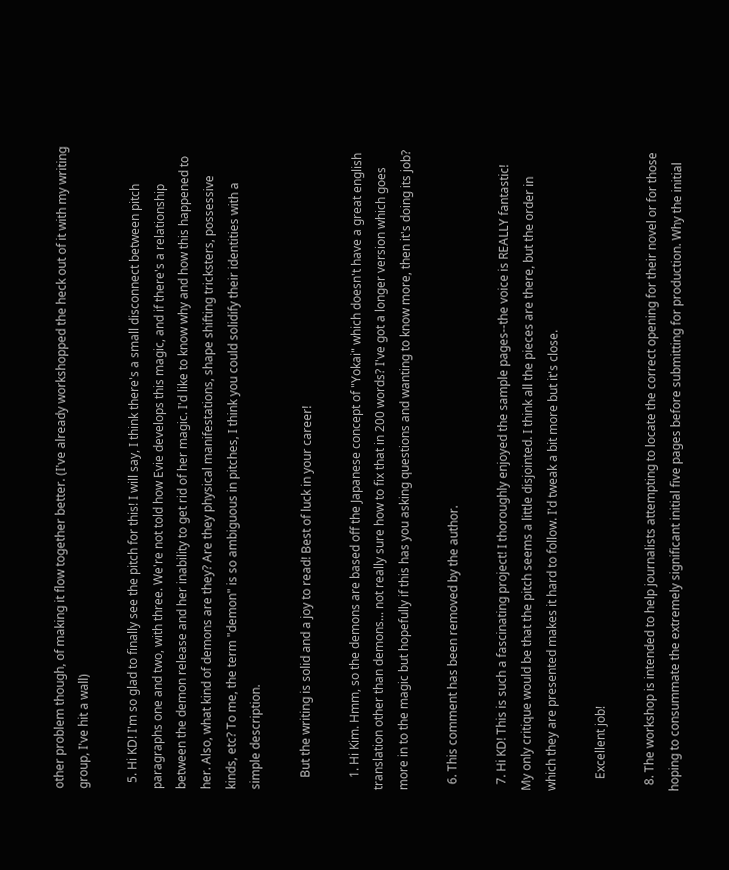other problem though, of making it flow together better. (I've already workshopped the heck out of it with my writing group, I've hit a wall)

  5. Hi KD! I'm so glad to finally see the pitch for this! I will say, I think there's a small disconnect between pitch paragraphs one and two, with three. We're not told how Evie develops this magic, and if there's a relationship between the demon release and her inability to get rid of her magic. I'd like to know why and how this happened to her. Also, what kind of demons are they? Are they physical manifestations, shape shifting tricksters, possessive kinds, etc? To me, the term "demon" is so ambiguous in pitches, I think you could solidify their identities with a simple description.

    But the writing is solid and a joy to read! Best of luck in your career!

    1. Hi Kim. Hmm, so the demons are based off the Japanese concept of "Yokai" which doesn't have a great english translation other than demons... not really sure how to fix that in 200 words? I've got a longer version which goes more in to the magic but hopefully if this has you asking questions and wanting to know more, then it's doing its job?

  6. This comment has been removed by the author.

  7. Hi KD! This is such a fascinating project! I thoroughly enjoyed the sample pages--the voice is REALLY fantastic! My only critique would be that the pitch seems a little disjointed. I think all the pieces are there, but the order in which they are presented makes it hard to follow. I'd tweak a bit more but it's close.

    Excellent job!

  8. The workshop is intended to help journalists attempting to locate the correct opening for their novel or for those hoping to consummate the extremely significant initial five pages before submitting for production. Why the initial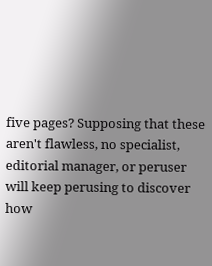five pages? Supposing that these aren't flawless, no specialist, editorial manager, or peruser will keep perusing to discover how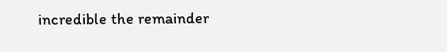incredible the remainder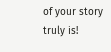of your story truly is!